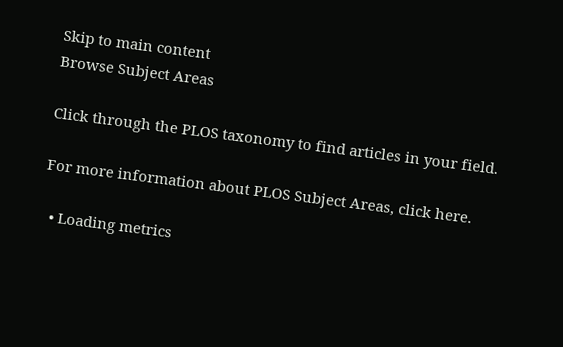Skip to main content
Browse Subject Areas

Click through the PLOS taxonomy to find articles in your field.

For more information about PLOS Subject Areas, click here.

  • Loading metrics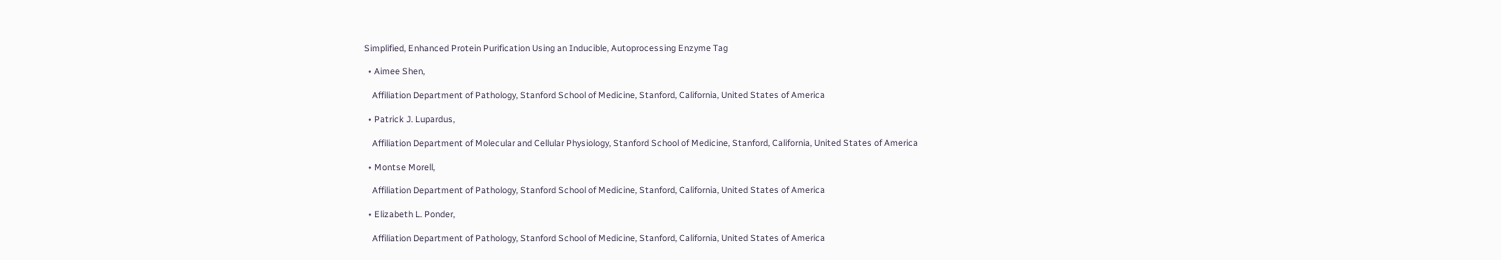Simplified, Enhanced Protein Purification Using an Inducible, Autoprocessing Enzyme Tag

  • Aimee Shen,

    Affiliation Department of Pathology, Stanford School of Medicine, Stanford, California, United States of America

  • Patrick J. Lupardus,

    Affiliation Department of Molecular and Cellular Physiology, Stanford School of Medicine, Stanford, California, United States of America

  • Montse Morell,

    Affiliation Department of Pathology, Stanford School of Medicine, Stanford, California, United States of America

  • Elizabeth L. Ponder,

    Affiliation Department of Pathology, Stanford School of Medicine, Stanford, California, United States of America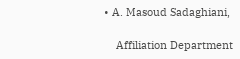• A. Masoud Sadaghiani,

    Affiliation Department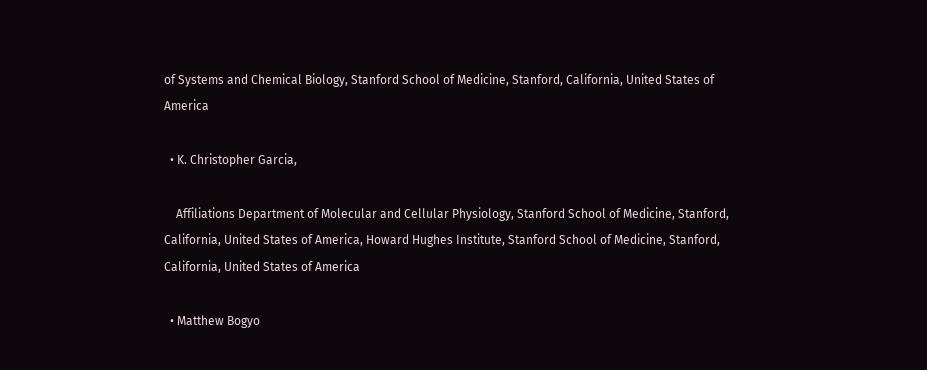of Systems and Chemical Biology, Stanford School of Medicine, Stanford, California, United States of America

  • K. Christopher Garcia,

    Affiliations Department of Molecular and Cellular Physiology, Stanford School of Medicine, Stanford, California, United States of America, Howard Hughes Institute, Stanford School of Medicine, Stanford, California, United States of America

  • Matthew Bogyo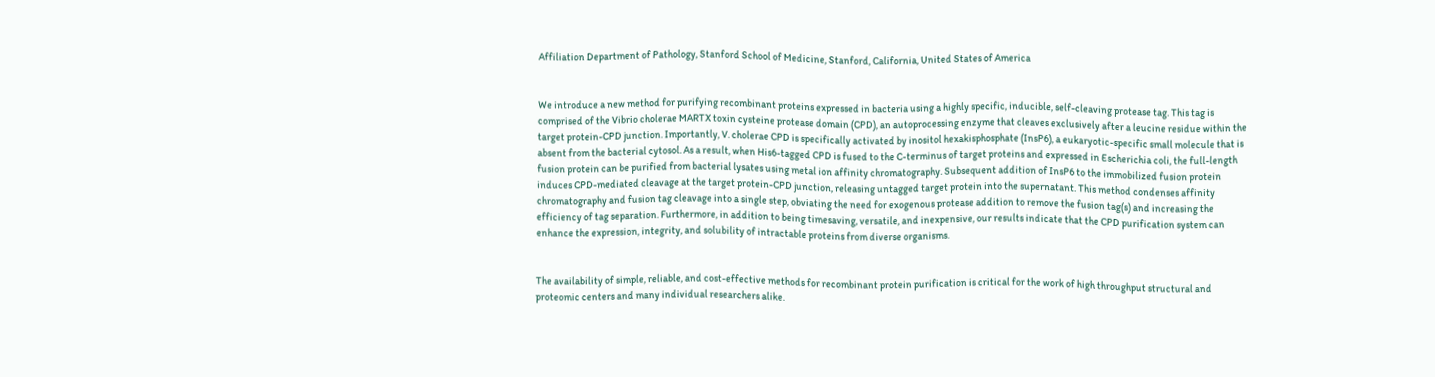Affiliation Department of Pathology, Stanford School of Medicine, Stanford, California, United States of America


We introduce a new method for purifying recombinant proteins expressed in bacteria using a highly specific, inducible, self-cleaving protease tag. This tag is comprised of the Vibrio cholerae MARTX toxin cysteine protease domain (CPD), an autoprocessing enzyme that cleaves exclusively after a leucine residue within the target protein-CPD junction. Importantly, V. cholerae CPD is specifically activated by inositol hexakisphosphate (InsP6), a eukaryotic-specific small molecule that is absent from the bacterial cytosol. As a result, when His6-tagged CPD is fused to the C-terminus of target proteins and expressed in Escherichia coli, the full-length fusion protein can be purified from bacterial lysates using metal ion affinity chromatography. Subsequent addition of InsP6 to the immobilized fusion protein induces CPD-mediated cleavage at the target protein-CPD junction, releasing untagged target protein into the supernatant. This method condenses affinity chromatography and fusion tag cleavage into a single step, obviating the need for exogenous protease addition to remove the fusion tag(s) and increasing the efficiency of tag separation. Furthermore, in addition to being timesaving, versatile, and inexpensive, our results indicate that the CPD purification system can enhance the expression, integrity, and solubility of intractable proteins from diverse organisms.


The availability of simple, reliable, and cost-effective methods for recombinant protein purification is critical for the work of high throughput structural and proteomic centers and many individual researchers alike.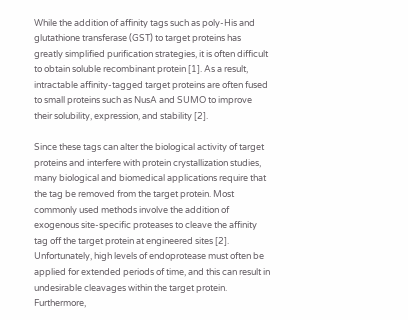While the addition of affinity tags such as poly-His and glutathione transferase (GST) to target proteins has greatly simplified purification strategies, it is often difficult to obtain soluble recombinant protein [1]. As a result, intractable affinity-tagged target proteins are often fused to small proteins such as NusA and SUMO to improve their solubility, expression, and stability [2].

Since these tags can alter the biological activity of target proteins and interfere with protein crystallization studies, many biological and biomedical applications require that the tag be removed from the target protein. Most commonly used methods involve the addition of exogenous site-specific proteases to cleave the affinity tag off the target protein at engineered sites [2]. Unfortunately, high levels of endoprotease must often be applied for extended periods of time, and this can result in undesirable cleavages within the target protein. Furthermore,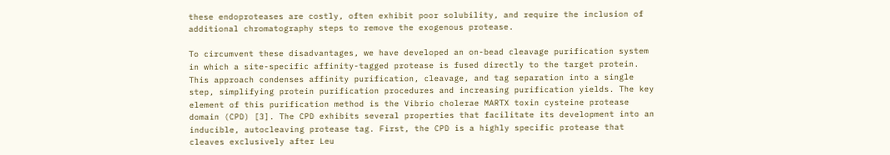these endoproteases are costly, often exhibit poor solubility, and require the inclusion of additional chromatography steps to remove the exogenous protease.

To circumvent these disadvantages, we have developed an on-bead cleavage purification system in which a site-specific affinity-tagged protease is fused directly to the target protein. This approach condenses affinity purification, cleavage, and tag separation into a single step, simplifying protein purification procedures and increasing purification yields. The key element of this purification method is the Vibrio cholerae MARTX toxin cysteine protease domain (CPD) [3]. The CPD exhibits several properties that facilitate its development into an inducible, autocleaving protease tag. First, the CPD is a highly specific protease that cleaves exclusively after Leu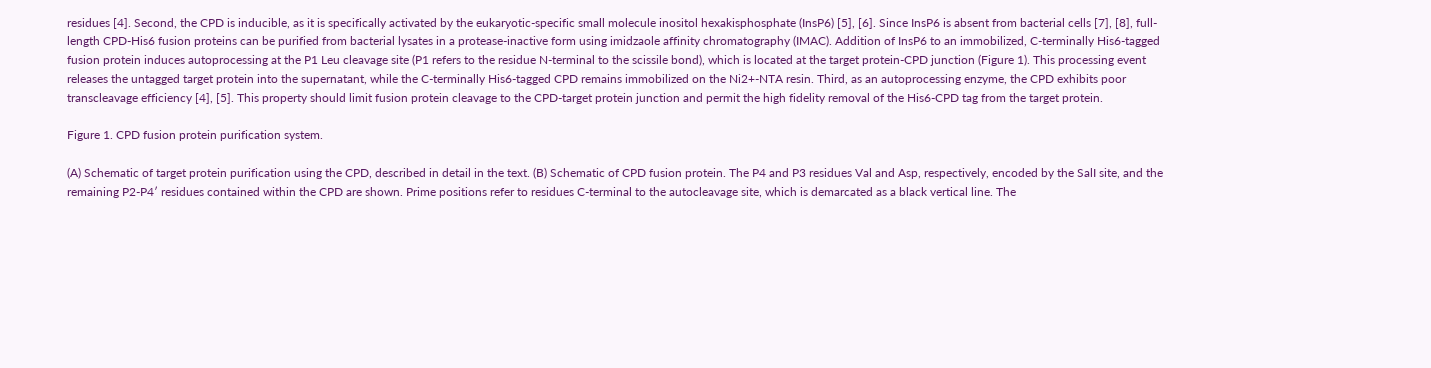residues [4]. Second, the CPD is inducible, as it is specifically activated by the eukaryotic-specific small molecule inositol hexakisphosphate (InsP6) [5], [6]. Since InsP6 is absent from bacterial cells [7], [8], full-length CPD-His6 fusion proteins can be purified from bacterial lysates in a protease-inactive form using imidzaole affinity chromatography (IMAC). Addition of InsP6 to an immobilized, C-terminally His6-tagged fusion protein induces autoprocessing at the P1 Leu cleavage site (P1 refers to the residue N-terminal to the scissile bond), which is located at the target protein-CPD junction (Figure 1). This processing event releases the untagged target protein into the supernatant, while the C-terminally His6-tagged CPD remains immobilized on the Ni2+-NTA resin. Third, as an autoprocessing enzyme, the CPD exhibits poor transcleavage efficiency [4], [5]. This property should limit fusion protein cleavage to the CPD-target protein junction and permit the high fidelity removal of the His6-CPD tag from the target protein.

Figure 1. CPD fusion protein purification system.

(A) Schematic of target protein purification using the CPD, described in detail in the text. (B) Schematic of CPD fusion protein. The P4 and P3 residues Val and Asp, respectively, encoded by the SalI site, and the remaining P2-P4′ residues contained within the CPD are shown. Prime positions refer to residues C-terminal to the autocleavage site, which is demarcated as a black vertical line. The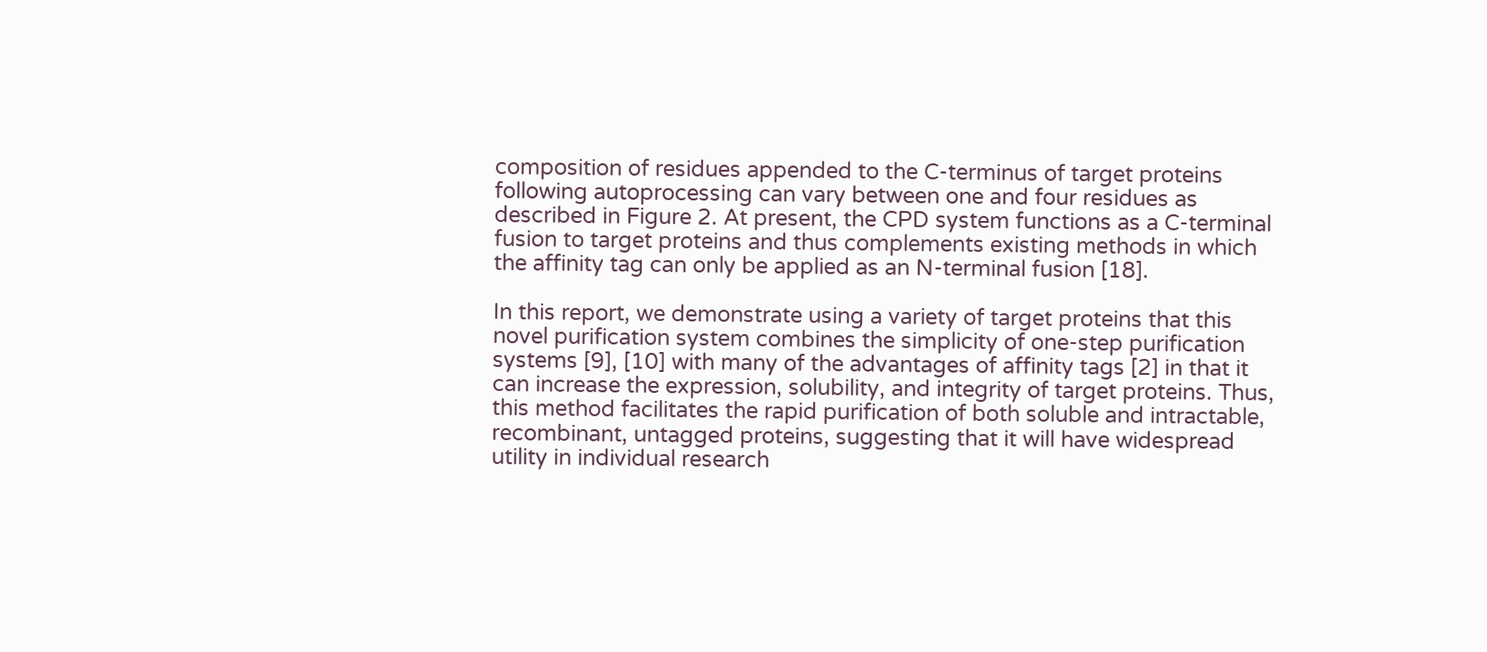composition of residues appended to the C-terminus of target proteins following autoprocessing can vary between one and four residues as described in Figure 2. At present, the CPD system functions as a C-terminal fusion to target proteins and thus complements existing methods in which the affinity tag can only be applied as an N-terminal fusion [18].

In this report, we demonstrate using a variety of target proteins that this novel purification system combines the simplicity of one-step purification systems [9], [10] with many of the advantages of affinity tags [2] in that it can increase the expression, solubility, and integrity of target proteins. Thus, this method facilitates the rapid purification of both soluble and intractable, recombinant, untagged proteins, suggesting that it will have widespread utility in individual research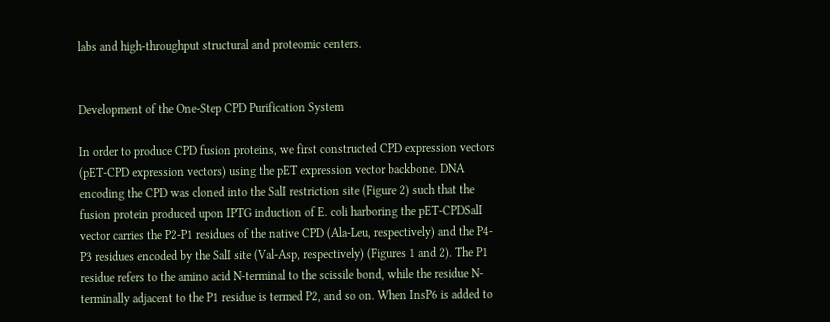labs and high-throughput structural and proteomic centers.


Development of the One-Step CPD Purification System

In order to produce CPD fusion proteins, we first constructed CPD expression vectors (pET-CPD expression vectors) using the pET expression vector backbone. DNA encoding the CPD was cloned into the SalI restriction site (Figure 2) such that the fusion protein produced upon IPTG induction of E. coli harboring the pET-CPDSalI vector carries the P2-P1 residues of the native CPD (Ala-Leu, respectively) and the P4-P3 residues encoded by the SalI site (Val-Asp, respectively) (Figures 1 and 2). The P1 residue refers to the amino acid N-terminal to the scissile bond, while the residue N-terminally adjacent to the P1 residue is termed P2, and so on. When InsP6 is added to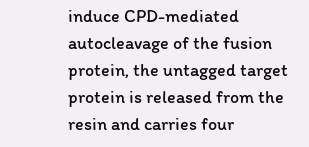induce CPD-mediated autocleavage of the fusion protein, the untagged target protein is released from the resin and carries four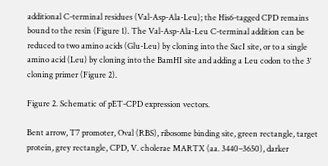additional C-terminal residues (Val-Asp-Ala-Leu); the His6-tagged CPD remains bound to the resin (Figure 1). The Val-Asp-Ala-Leu C-terminal addition can be reduced to two amino acids (Glu-Leu) by cloning into the SacI site, or to a single amino acid (Leu) by cloning into the BamHI site and adding a Leu codon to the 3′ cloning primer (Figure 2).

Figure 2. Schematic of pET-CPD expression vectors.

Bent arrow, T7 promoter, Oval (RBS), ribosome binding site, green rectangle, target protein, grey rectangle, CPD, V. cholerae MARTX (aa. 3440–3650), darker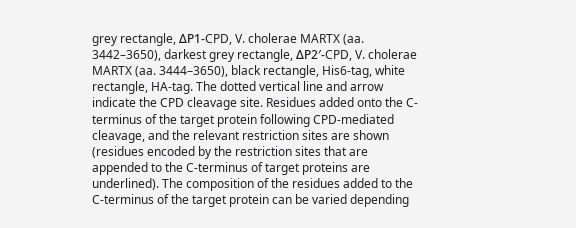grey rectangle, ΔP1-CPD, V. cholerae MARTX (aa. 3442–3650), darkest grey rectangle, ΔP2′-CPD, V. cholerae MARTX (aa. 3444–3650), black rectangle, His6-tag, white rectangle, HA-tag. The dotted vertical line and arrow indicate the CPD cleavage site. Residues added onto the C-terminus of the target protein following CPD-mediated cleavage, and the relevant restriction sites are shown (residues encoded by the restriction sites that are appended to the C-terminus of target proteins are underlined). The composition of the residues added to the C-terminus of the target protein can be varied depending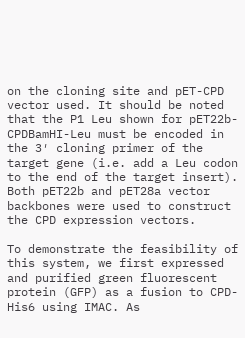on the cloning site and pET-CPD vector used. It should be noted that the P1 Leu shown for pET22b-CPDBamHI-Leu must be encoded in the 3′ cloning primer of the target gene (i.e. add a Leu codon to the end of the target insert). Both pET22b and pET28a vector backbones were used to construct the CPD expression vectors.

To demonstrate the feasibility of this system, we first expressed and purified green fluorescent protein (GFP) as a fusion to CPD-His6 using IMAC. As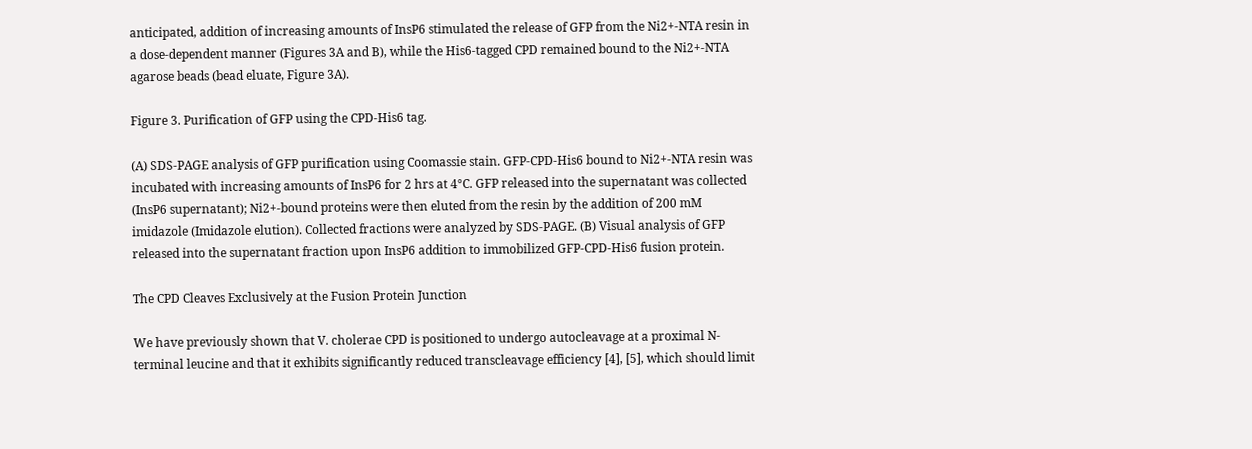anticipated, addition of increasing amounts of InsP6 stimulated the release of GFP from the Ni2+-NTA resin in a dose-dependent manner (Figures 3A and B), while the His6-tagged CPD remained bound to the Ni2+-NTA agarose beads (bead eluate, Figure 3A).

Figure 3. Purification of GFP using the CPD-His6 tag.

(A) SDS-PAGE analysis of GFP purification using Coomassie stain. GFP-CPD-His6 bound to Ni2+-NTA resin was incubated with increasing amounts of InsP6 for 2 hrs at 4°C. GFP released into the supernatant was collected (InsP6 supernatant); Ni2+-bound proteins were then eluted from the resin by the addition of 200 mM imidazole (Imidazole elution). Collected fractions were analyzed by SDS-PAGE. (B) Visual analysis of GFP released into the supernatant fraction upon InsP6 addition to immobilized GFP-CPD-His6 fusion protein.

The CPD Cleaves Exclusively at the Fusion Protein Junction

We have previously shown that V. cholerae CPD is positioned to undergo autocleavage at a proximal N-terminal leucine and that it exhibits significantly reduced transcleavage efficiency [4], [5], which should limit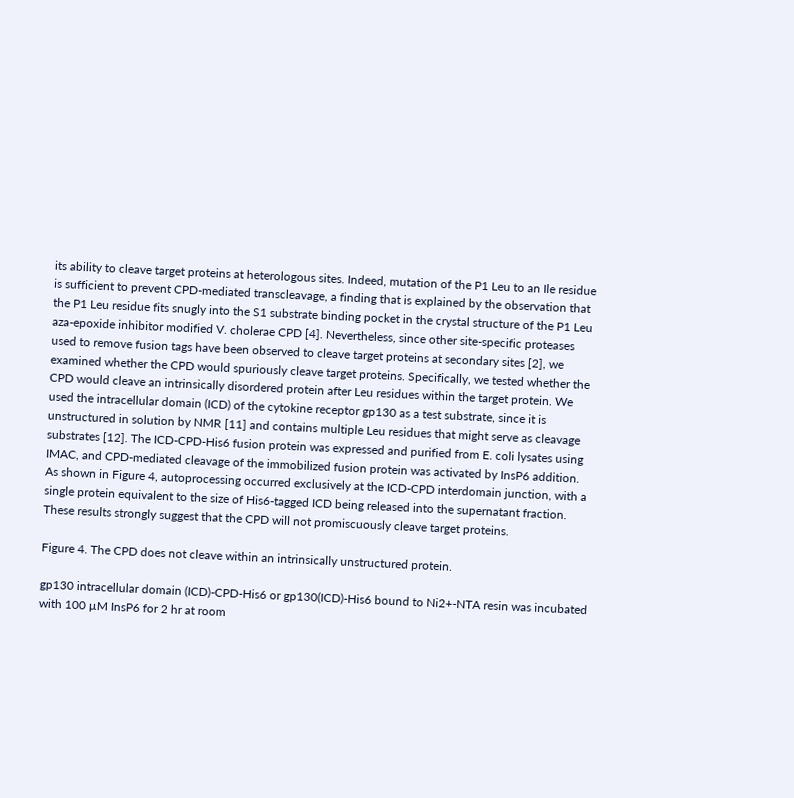its ability to cleave target proteins at heterologous sites. Indeed, mutation of the P1 Leu to an Ile residue is sufficient to prevent CPD-mediated transcleavage, a finding that is explained by the observation that the P1 Leu residue fits snugly into the S1 substrate binding pocket in the crystal structure of the P1 Leu aza-epoxide inhibitor modified V. cholerae CPD [4]. Nevertheless, since other site-specific proteases used to remove fusion tags have been observed to cleave target proteins at secondary sites [2], we examined whether the CPD would spuriously cleave target proteins. Specifically, we tested whether the CPD would cleave an intrinsically disordered protein after Leu residues within the target protein. We used the intracellular domain (ICD) of the cytokine receptor gp130 as a test substrate, since it is unstructured in solution by NMR [11] and contains multiple Leu residues that might serve as cleavage substrates [12]. The ICD-CPD-His6 fusion protein was expressed and purified from E. coli lysates using IMAC, and CPD-mediated cleavage of the immobilized fusion protein was activated by InsP6 addition. As shown in Figure 4, autoprocessing occurred exclusively at the ICD-CPD interdomain junction, with a single protein equivalent to the size of His6-tagged ICD being released into the supernatant fraction. These results strongly suggest that the CPD will not promiscuously cleave target proteins.

Figure 4. The CPD does not cleave within an intrinsically unstructured protein.

gp130 intracellular domain (ICD)-CPD-His6 or gp130(ICD)-His6 bound to Ni2+-NTA resin was incubated with 100 µM InsP6 for 2 hr at room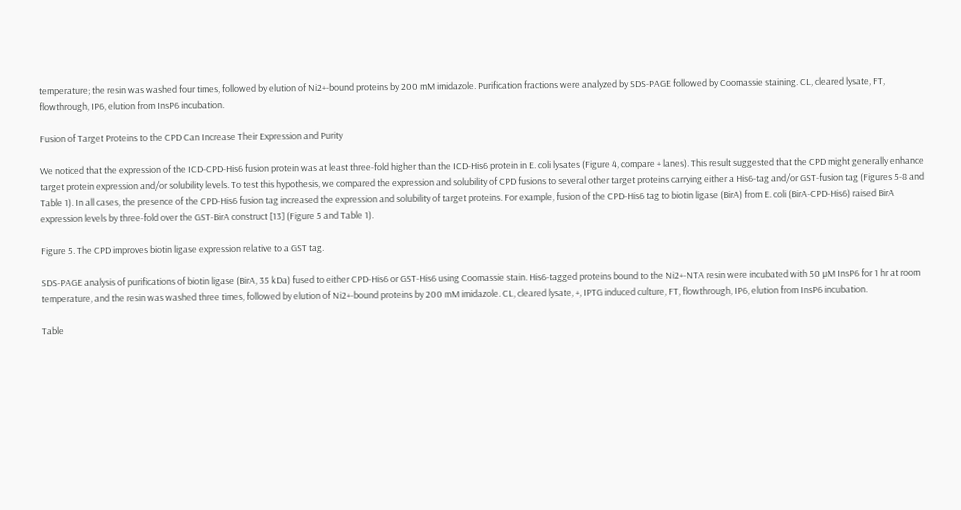temperature; the resin was washed four times, followed by elution of Ni2+-bound proteins by 200 mM imidazole. Purification fractions were analyzed by SDS-PAGE followed by Coomassie staining. CL, cleared lysate, FT, flowthrough, IP6, elution from InsP6 incubation.

Fusion of Target Proteins to the CPD Can Increase Their Expression and Purity

We noticed that the expression of the ICD-CPD-His6 fusion protein was at least three-fold higher than the ICD-His6 protein in E. coli lysates (Figure 4, compare + lanes). This result suggested that the CPD might generally enhance target protein expression and/or solubility levels. To test this hypothesis, we compared the expression and solubility of CPD fusions to several other target proteins carrying either a His6-tag and/or GST-fusion tag (Figures 5-8 and Table 1). In all cases, the presence of the CPD-His6 fusion tag increased the expression and solubility of target proteins. For example, fusion of the CPD-His6 tag to biotin ligase (BirA) from E. coli (BirA-CPD-His6) raised BirA expression levels by three-fold over the GST-BirA construct [13] (Figure 5 and Table 1).

Figure 5. The CPD improves biotin ligase expression relative to a GST tag.

SDS-PAGE analysis of purifications of biotin ligase (BirA, 35 kDa) fused to either CPD-His6 or GST-His6 using Coomassie stain. His6-tagged proteins bound to the Ni2+-NTA resin were incubated with 50 µM InsP6 for 1 hr at room temperature, and the resin was washed three times, followed by elution of Ni2+-bound proteins by 200 mM imidazole. CL, cleared lysate, +, IPTG induced culture, FT, flowthrough, IP6, elution from InsP6 incubation.

Table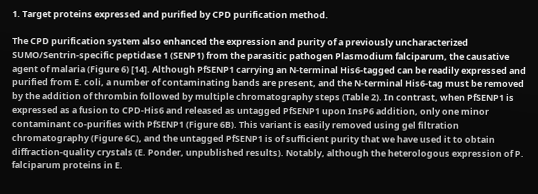1. Target proteins expressed and purified by CPD purification method.

The CPD purification system also enhanced the expression and purity of a previously uncharacterized SUMO/Sentrin-specific peptidase 1 (SENP1) from the parasitic pathogen Plasmodium falciparum, the causative agent of malaria (Figure 6) [14]. Although PfSENP1 carrying an N-terminal His6-tagged can be readily expressed and purified from E. coli, a number of contaminating bands are present, and the N-terminal His6-tag must be removed by the addition of thrombin followed by multiple chromatography steps (Table 2). In contrast, when PfSENP1 is expressed as a fusion to CPD-His6 and released as untagged PfSENP1 upon InsP6 addition, only one minor contaminant co-purifies with PfSENP1 (Figure 6B). This variant is easily removed using gel filtration chromatography (Figure 6C), and the untagged PfSENP1 is of sufficient purity that we have used it to obtain diffraction-quality crystals (E. Ponder, unpublished results). Notably, although the heterologous expression of P. falciparum proteins in E.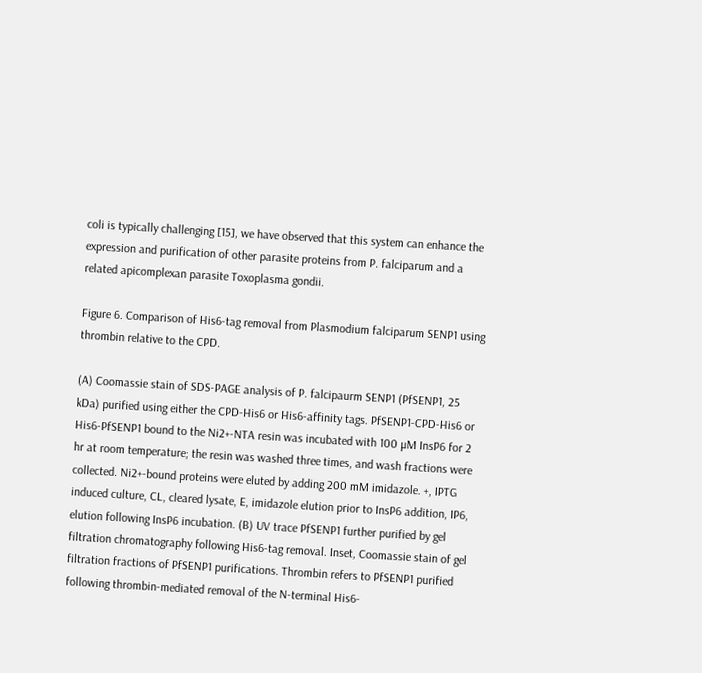coli is typically challenging [15], we have observed that this system can enhance the expression and purification of other parasite proteins from P. falciparum and a related apicomplexan parasite Toxoplasma gondii.

Figure 6. Comparison of His6-tag removal from Plasmodium falciparum SENP1 using thrombin relative to the CPD.

(A) Coomassie stain of SDS-PAGE analysis of P. falcipaurm SENP1 (PfSENP1, 25 kDa) purified using either the CPD-His6 or His6-affinity tags. PfSENP1-CPD-His6 or His6-PfSENP1 bound to the Ni2+-NTA resin was incubated with 100 µM InsP6 for 2 hr at room temperature; the resin was washed three times, and wash fractions were collected. Ni2+-bound proteins were eluted by adding 200 mM imidazole. +, IPTG induced culture, CL, cleared lysate, E, imidazole elution prior to InsP6 addition, IP6, elution following InsP6 incubation. (B) UV trace PfSENP1 further purified by gel filtration chromatography following His6-tag removal. Inset, Coomassie stain of gel filtration fractions of PfSENP1 purifications. Thrombin refers to PfSENP1 purified following thrombin-mediated removal of the N-terminal His6-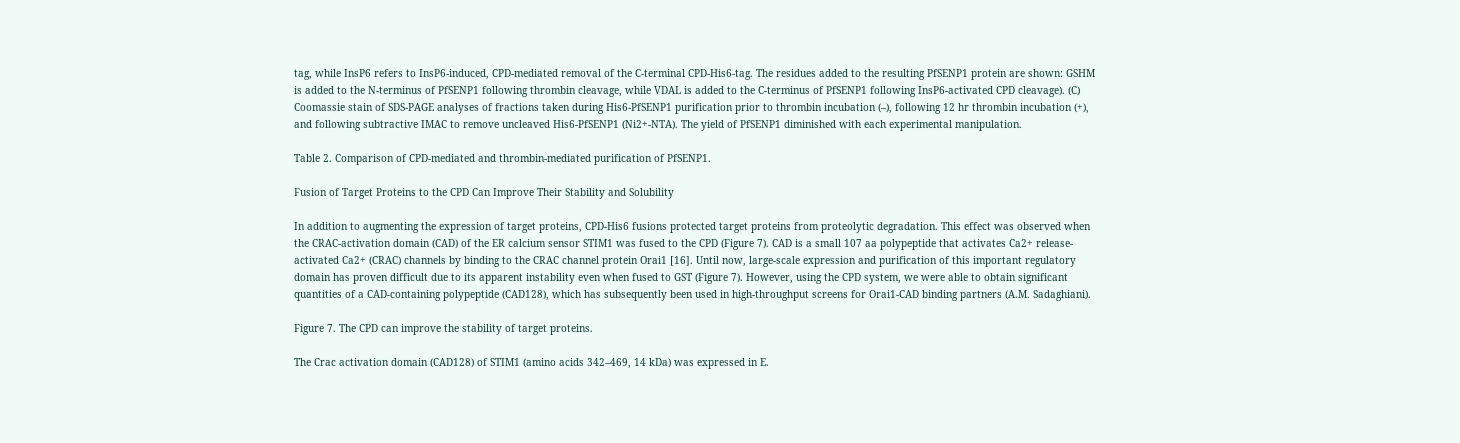tag, while InsP6 refers to InsP6-induced, CPD-mediated removal of the C-terminal CPD-His6-tag. The residues added to the resulting PfSENP1 protein are shown: GSHM is added to the N-terminus of PfSENP1 following thrombin cleavage, while VDAL is added to the C-terminus of PfSENP1 following InsP6-activated CPD cleavage). (C) Coomassie stain of SDS-PAGE analyses of fractions taken during His6-PfSENP1 purification prior to thrombin incubation (–), following 12 hr thrombin incubation (+), and following subtractive IMAC to remove uncleaved His6-PfSENP1 (Ni2+-NTA). The yield of PfSENP1 diminished with each experimental manipulation.

Table 2. Comparison of CPD-mediated and thrombin-mediated purification of PfSENP1.

Fusion of Target Proteins to the CPD Can Improve Their Stability and Solubility

In addition to augmenting the expression of target proteins, CPD-His6 fusions protected target proteins from proteolytic degradation. This effect was observed when the CRAC-activation domain (CAD) of the ER calcium sensor STIM1 was fused to the CPD (Figure 7). CAD is a small 107 aa polypeptide that activates Ca2+ release-activated Ca2+ (CRAC) channels by binding to the CRAC channel protein Orai1 [16]. Until now, large-scale expression and purification of this important regulatory domain has proven difficult due to its apparent instability even when fused to GST (Figure 7). However, using the CPD system, we were able to obtain significant quantities of a CAD-containing polypeptide (CAD128), which has subsequently been used in high-throughput screens for Orai1-CAD binding partners (A.M. Sadaghiani).

Figure 7. The CPD can improve the stability of target proteins.

The Crac activation domain (CAD128) of STIM1 (amino acids 342–469, 14 kDa) was expressed in E.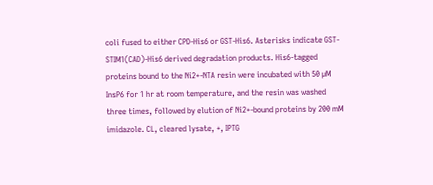coli fused to either CPD-His6 or GST-His6. Asterisks indicate GST-STIM1(CAD)-His6 derived degradation products. His6-tagged proteins bound to the Ni2+-NTA resin were incubated with 50 µM InsP6 for 1 hr at room temperature, and the resin was washed three times, followed by elution of Ni2+-bound proteins by 200 mM imidazole. CL, cleared lysate, +, IPTG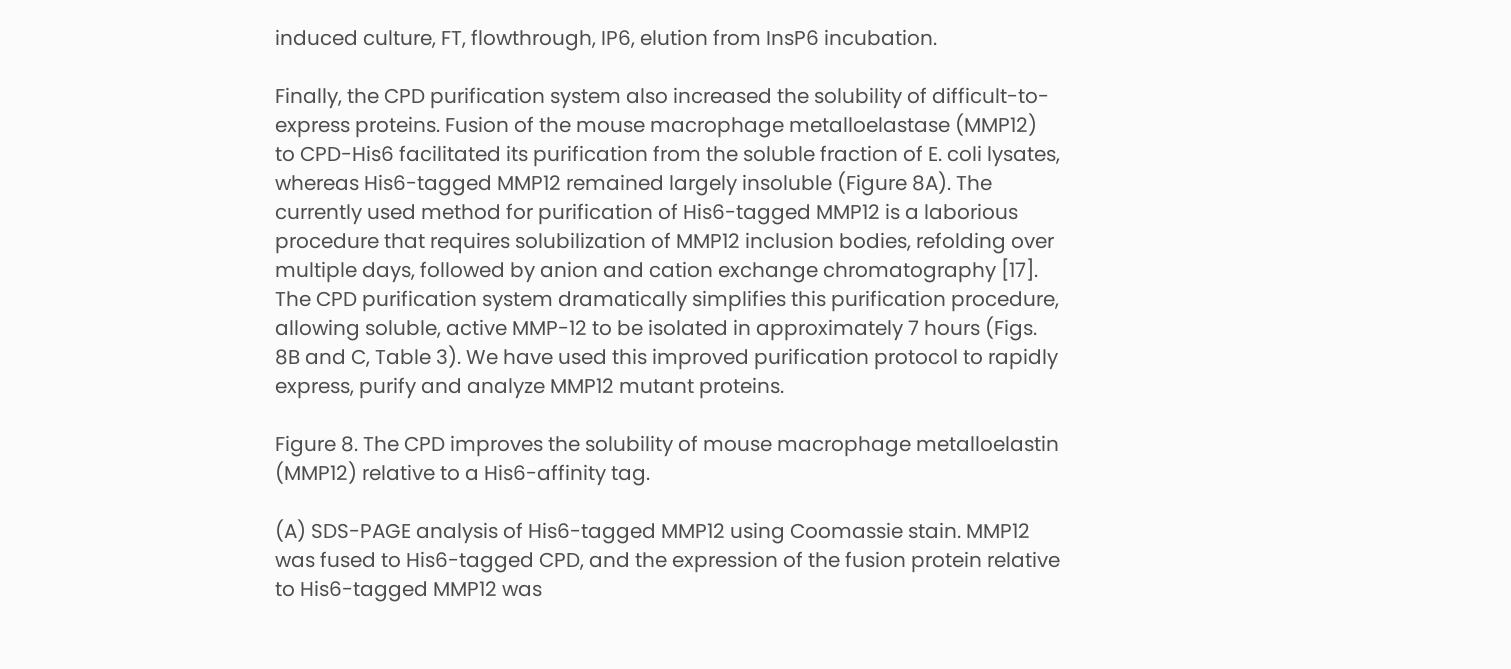induced culture, FT, flowthrough, IP6, elution from InsP6 incubation.

Finally, the CPD purification system also increased the solubility of difficult-to-express proteins. Fusion of the mouse macrophage metalloelastase (MMP12) to CPD-His6 facilitated its purification from the soluble fraction of E. coli lysates, whereas His6-tagged MMP12 remained largely insoluble (Figure 8A). The currently used method for purification of His6-tagged MMP12 is a laborious procedure that requires solubilization of MMP12 inclusion bodies, refolding over multiple days, followed by anion and cation exchange chromatography [17]. The CPD purification system dramatically simplifies this purification procedure, allowing soluble, active MMP-12 to be isolated in approximately 7 hours (Figs. 8B and C, Table 3). We have used this improved purification protocol to rapidly express, purify and analyze MMP12 mutant proteins.

Figure 8. The CPD improves the solubility of mouse macrophage metalloelastin (MMP12) relative to a His6-affinity tag.

(A) SDS-PAGE analysis of His6-tagged MMP12 using Coomassie stain. MMP12 was fused to His6-tagged CPD, and the expression of the fusion protein relative to His6-tagged MMP12 was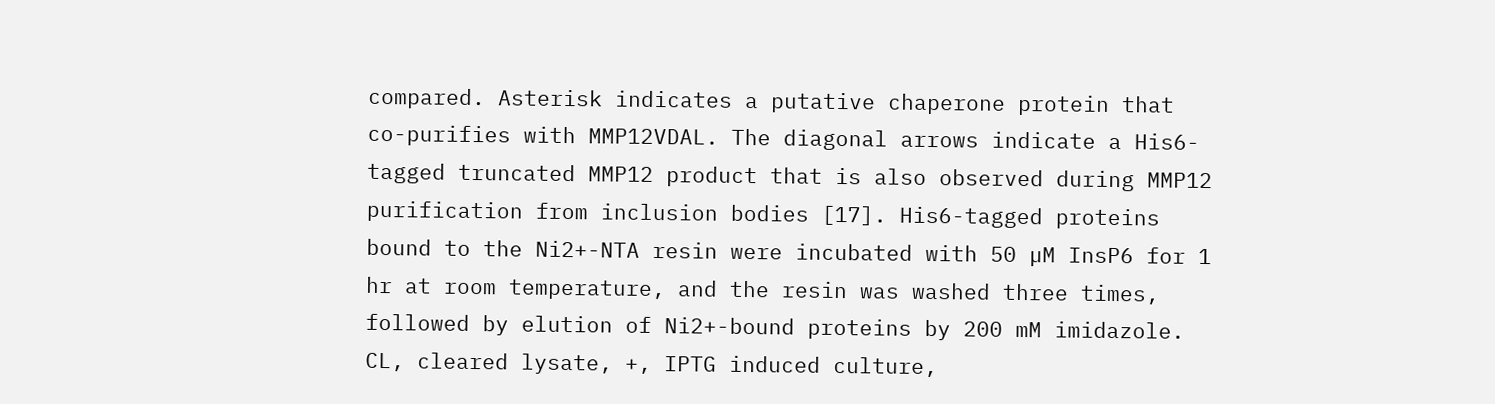compared. Asterisk indicates a putative chaperone protein that co-purifies with MMP12VDAL. The diagonal arrows indicate a His6-tagged truncated MMP12 product that is also observed during MMP12 purification from inclusion bodies [17]. His6-tagged proteins bound to the Ni2+-NTA resin were incubated with 50 µM InsP6 for 1 hr at room temperature, and the resin was washed three times, followed by elution of Ni2+-bound proteins by 200 mM imidazole. CL, cleared lysate, +, IPTG induced culture,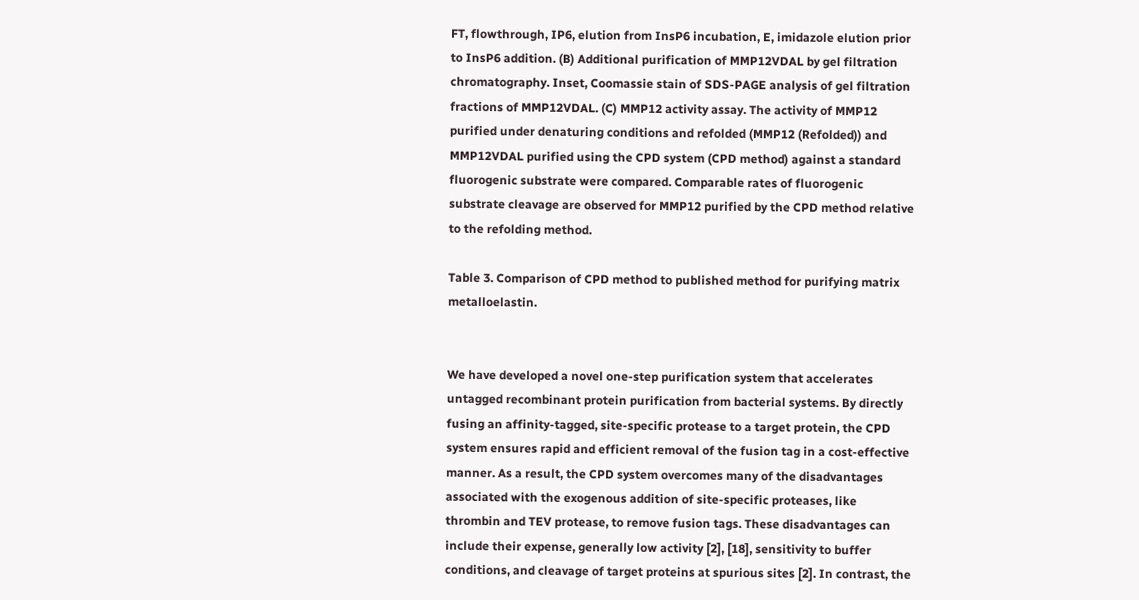FT, flowthrough, IP6, elution from InsP6 incubation, E, imidazole elution prior to InsP6 addition. (B) Additional purification of MMP12VDAL by gel filtration chromatography. Inset, Coomassie stain of SDS-PAGE analysis of gel filtration fractions of MMP12VDAL. (C) MMP12 activity assay. The activity of MMP12 purified under denaturing conditions and refolded (MMP12 (Refolded)) and MMP12VDAL purified using the CPD system (CPD method) against a standard fluorogenic substrate were compared. Comparable rates of fluorogenic substrate cleavage are observed for MMP12 purified by the CPD method relative to the refolding method.

Table 3. Comparison of CPD method to published method for purifying matrix metalloelastin.


We have developed a novel one-step purification system that accelerates untagged recombinant protein purification from bacterial systems. By directly fusing an affinity-tagged, site-specific protease to a target protein, the CPD system ensures rapid and efficient removal of the fusion tag in a cost-effective manner. As a result, the CPD system overcomes many of the disadvantages associated with the exogenous addition of site-specific proteases, like thrombin and TEV protease, to remove fusion tags. These disadvantages can include their expense, generally low activity [2], [18], sensitivity to buffer conditions, and cleavage of target proteins at spurious sites [2]. In contrast, the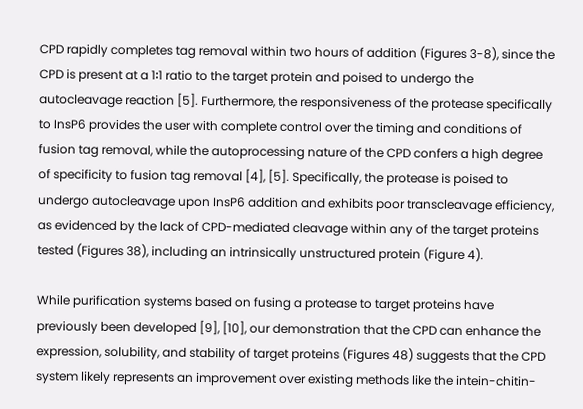CPD rapidly completes tag removal within two hours of addition (Figures 3-8), since the CPD is present at a 1∶1 ratio to the target protein and poised to undergo the autocleavage reaction [5]. Furthermore, the responsiveness of the protease specifically to InsP6 provides the user with complete control over the timing and conditions of fusion tag removal, while the autoprocessing nature of the CPD confers a high degree of specificity to fusion tag removal [4], [5]. Specifically, the protease is poised to undergo autocleavage upon InsP6 addition and exhibits poor transcleavage efficiency, as evidenced by the lack of CPD-mediated cleavage within any of the target proteins tested (Figures 38), including an intrinsically unstructured protein (Figure 4).

While purification systems based on fusing a protease to target proteins have previously been developed [9], [10], our demonstration that the CPD can enhance the expression, solubility, and stability of target proteins (Figures 48) suggests that the CPD system likely represents an improvement over existing methods like the intein-chitin-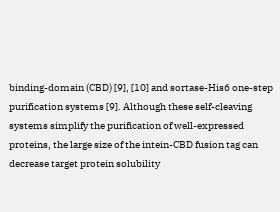binding-domain (CBD) [9], [10] and sortase-His6 one-step purification systems [9]. Although these self-cleaving systems simplify the purification of well-expressed proteins, the large size of the intein-CBD fusion tag can decrease target protein solubility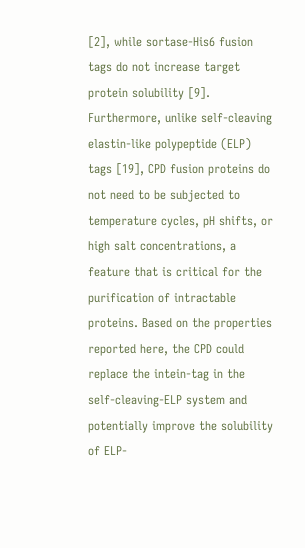[2], while sortase-His6 fusion tags do not increase target protein solubility [9]. Furthermore, unlike self-cleaving elastin-like polypeptide (ELP) tags [19], CPD fusion proteins do not need to be subjected to temperature cycles, pH shifts, or high salt concentrations, a feature that is critical for the purification of intractable proteins. Based on the properties reported here, the CPD could replace the intein-tag in the self-cleaving-ELP system and potentially improve the solubility of ELP-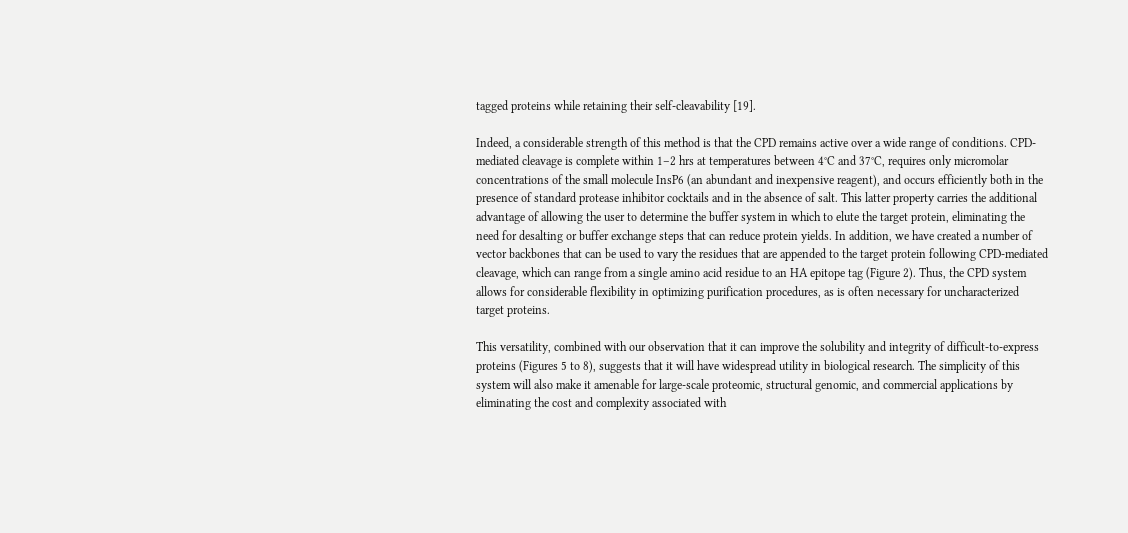tagged proteins while retaining their self-cleavability [19].

Indeed, a considerable strength of this method is that the CPD remains active over a wide range of conditions. CPD-mediated cleavage is complete within 1–2 hrs at temperatures between 4°C and 37°C, requires only micromolar concentrations of the small molecule InsP6 (an abundant and inexpensive reagent), and occurs efficiently both in the presence of standard protease inhibitor cocktails and in the absence of salt. This latter property carries the additional advantage of allowing the user to determine the buffer system in which to elute the target protein, eliminating the need for desalting or buffer exchange steps that can reduce protein yields. In addition, we have created a number of vector backbones that can be used to vary the residues that are appended to the target protein following CPD-mediated cleavage, which can range from a single amino acid residue to an HA epitope tag (Figure 2). Thus, the CPD system allows for considerable flexibility in optimizing purification procedures, as is often necessary for uncharacterized target proteins.

This versatility, combined with our observation that it can improve the solubility and integrity of difficult-to-express proteins (Figures 5 to 8), suggests that it will have widespread utility in biological research. The simplicity of this system will also make it amenable for large-scale proteomic, structural genomic, and commercial applications by eliminating the cost and complexity associated with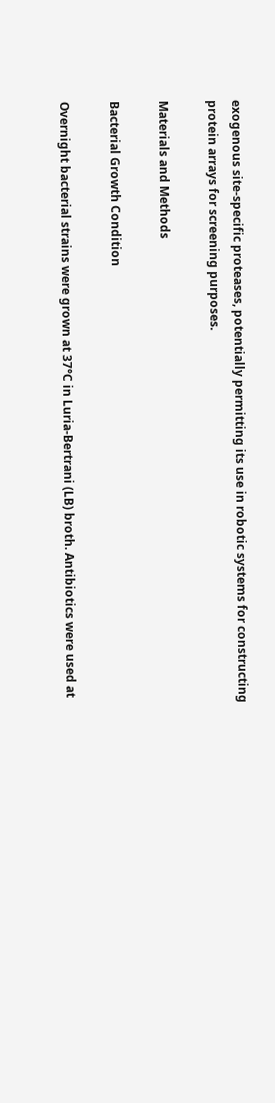exogenous site-specific proteases, potentially permitting its use in robotic systems for constructing protein arrays for screening purposes.

Materials and Methods

Bacterial Growth Condition

Overnight bacterial strains were grown at 37°C in Luria-Bertrani (LB) broth. Antibiotics were used at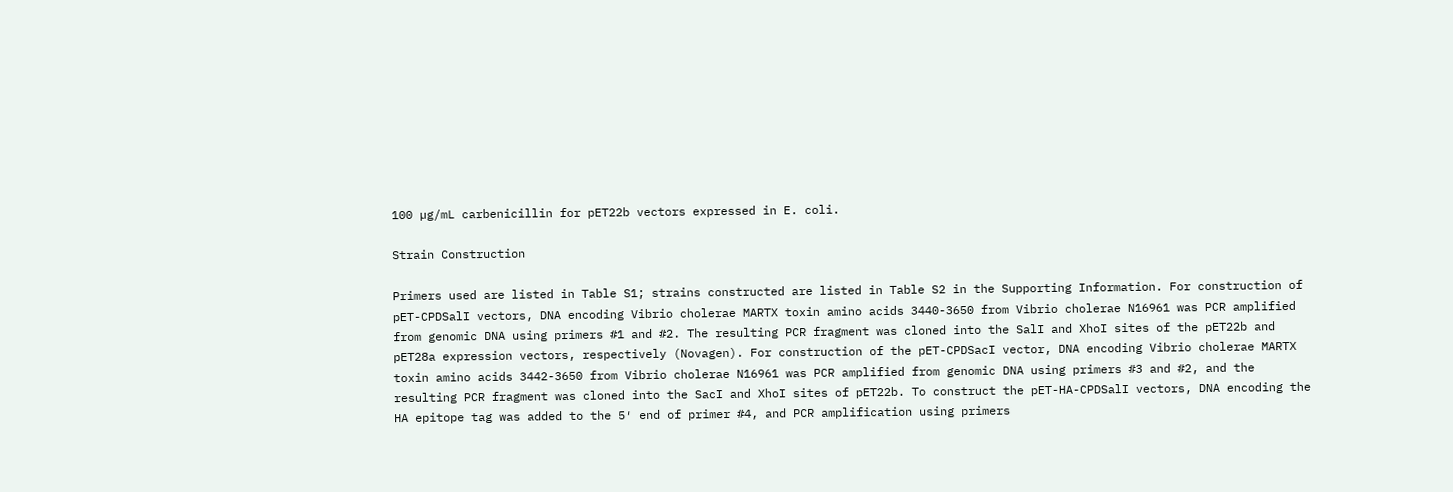100 µg/mL carbenicillin for pET22b vectors expressed in E. coli.

Strain Construction

Primers used are listed in Table S1; strains constructed are listed in Table S2 in the Supporting Information. For construction of pET-CPDSalI vectors, DNA encoding Vibrio cholerae MARTX toxin amino acids 3440-3650 from Vibrio cholerae N16961 was PCR amplified from genomic DNA using primers #1 and #2. The resulting PCR fragment was cloned into the SalI and XhoI sites of the pET22b and pET28a expression vectors, respectively (Novagen). For construction of the pET-CPDSacI vector, DNA encoding Vibrio cholerae MARTX toxin amino acids 3442-3650 from Vibrio cholerae N16961 was PCR amplified from genomic DNA using primers #3 and #2, and the resulting PCR fragment was cloned into the SacI and XhoI sites of pET22b. To construct the pET-HA-CPDSalI vectors, DNA encoding the HA epitope tag was added to the 5′ end of primer #4, and PCR amplification using primers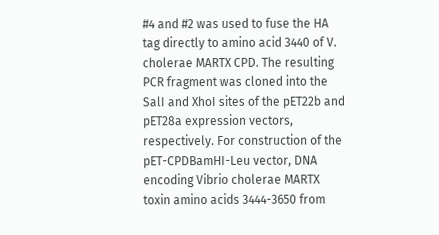#4 and #2 was used to fuse the HA tag directly to amino acid 3440 of V. cholerae MARTX CPD. The resulting PCR fragment was cloned into the SalI and XhoI sites of the pET22b and pET28a expression vectors, respectively. For construction of the pET-CPDBamHI-Leu vector, DNA encoding Vibrio cholerae MARTX toxin amino acids 3444-3650 from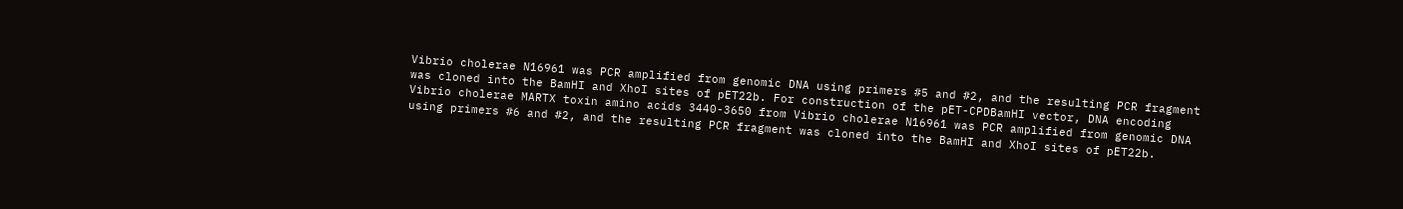Vibrio cholerae N16961 was PCR amplified from genomic DNA using primers #5 and #2, and the resulting PCR fragment was cloned into the BamHI and XhoI sites of pET22b. For construction of the pET-CPDBamHI vector, DNA encoding Vibrio cholerae MARTX toxin amino acids 3440-3650 from Vibrio cholerae N16961 was PCR amplified from genomic DNA using primers #6 and #2, and the resulting PCR fragment was cloned into the BamHI and XhoI sites of pET22b.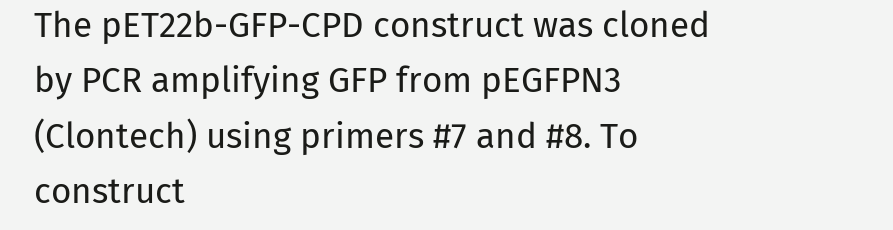The pET22b-GFP-CPD construct was cloned by PCR amplifying GFP from pEGFPN3 (Clontech) using primers #7 and #8. To construct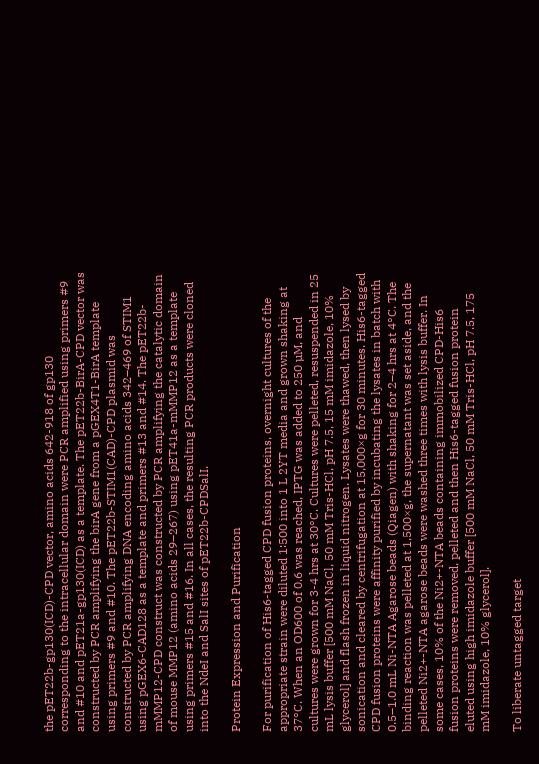the pET22b-gp130(ICD)-CPD vector, amino acids 642-918 of gp130 corresponding to the intracellular domain were PCR amplified using primers #9 and #10 and pET21a-gp130(ICD) as a template. The pET22b-BirA-CPD vector was constructed by PCR amplifying the birA gene from a pGEX4T1-BirA template using primers #9 and #10. The pET22b-STIM1(CAD)-CPD plasmid was constructed by PCR amplifying DNA encoding amino acids 342–469 of STIM1 using pGEX6-CAD128 as a template and primers #13 and #14. The pET22b-mMMP12-CPD construct was constructed by PCR amplifying the catalytic domain of mouse MMP12 (amino acids 29–267) using pET41a-mMMP12 as a template using primers #15 and #16. In all cases, the resulting PCR products were cloned into the NdeI and SalI sites of pET22b-CPDSalI.

Protein Expression and Purification

For purification of His6-tagged CPD fusion proteins, overnight cultures of the appropriate strain were diluted 1∶500 into 1 L 2YT media and grown shaking at 37°C. When an OD600 of 0.6 was reached, IPTG was added to 250 µM, and cultures were grown for 3-4 hrs at 30°C. Cultures were pelleted, resuspended in 25 mL lysis buffer [500 mM NaCl, 50 mM Tris-HCl, pH 7.5, 15 mM imidazole, 10% glycerol] and flash frozen in liquid nitrogen. Lysates were thawed, then lysed by sonication and cleared by centrifugation at 15,000×g for 30 minutes. His6-tagged CPD fusion proteins were affinity purified by incubating the lysates in batch with 0.5–1.0 mL Ni-NTA Agarose beads (Qiagen) with shaking for 2–4 hrs at 4°C. The binding reaction was pelleted at 1,500×g, the supernatant was set aside, and the pelleted Ni2+-NTA agarose beads were washed three times with lysis buffer. In some cases, 10% of the Ni2+-NTA beads containing immobilized CPD-His6 fusion proteins were removed, pelleted and then His6-tagged fusion protein eluted using high imidazole buffer [500 mM NaCl, 50 mM Tris-HCl, pH 7.5, 175 mM imidazole, 10% glycerol].

To liberate untagged target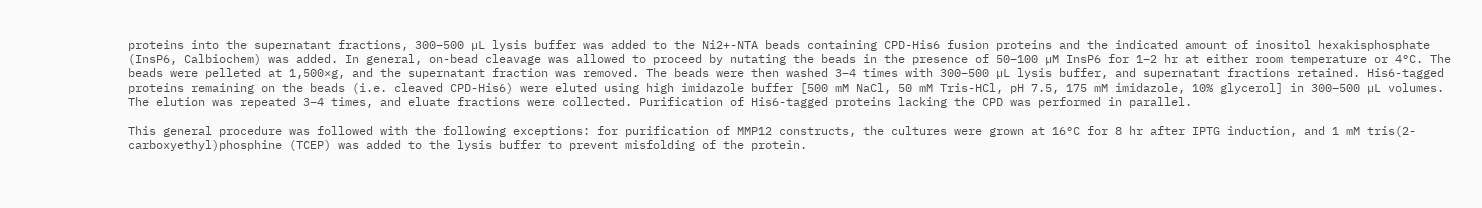proteins into the supernatant fractions, 300–500 µL lysis buffer was added to the Ni2+-NTA beads containing CPD-His6 fusion proteins and the indicated amount of inositol hexakisphosphate (InsP6, Calbiochem) was added. In general, on-bead cleavage was allowed to proceed by nutating the beads in the presence of 50–100 µM InsP6 for 1–2 hr at either room temperature or 4°C. The beads were pelleted at 1,500×g, and the supernatant fraction was removed. The beads were then washed 3–4 times with 300–500 µL lysis buffer, and supernatant fractions retained. His6-tagged proteins remaining on the beads (i.e. cleaved CPD-His6) were eluted using high imidazole buffer [500 mM NaCl, 50 mM Tris-HCl, pH 7.5, 175 mM imidazole, 10% glycerol] in 300–500 µL volumes. The elution was repeated 3–4 times, and eluate fractions were collected. Purification of His6-tagged proteins lacking the CPD was performed in parallel.

This general procedure was followed with the following exceptions: for purification of MMP12 constructs, the cultures were grown at 16°C for 8 hr after IPTG induction, and 1 mM tris(2-carboxyethyl)phosphine (TCEP) was added to the lysis buffer to prevent misfolding of the protein.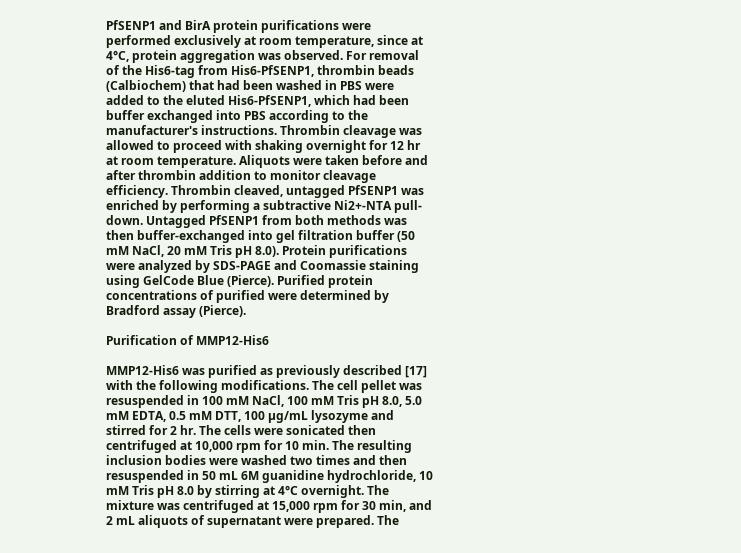PfSENP1 and BirA protein purifications were performed exclusively at room temperature, since at 4°C, protein aggregation was observed. For removal of the His6-tag from His6-PfSENP1, thrombin beads (Calbiochem) that had been washed in PBS were added to the eluted His6-PfSENP1, which had been buffer exchanged into PBS according to the manufacturer's instructions. Thrombin cleavage was allowed to proceed with shaking overnight for 12 hr at room temperature. Aliquots were taken before and after thrombin addition to monitor cleavage efficiency. Thrombin cleaved, untagged PfSENP1 was enriched by performing a subtractive Ni2+-NTA pull-down. Untagged PfSENP1 from both methods was then buffer-exchanged into gel filtration buffer (50 mM NaCl, 20 mM Tris pH 8.0). Protein purifications were analyzed by SDS-PAGE and Coomassie staining using GelCode Blue (Pierce). Purified protein concentrations of purified were determined by Bradford assay (Pierce).

Purification of MMP12-His6

MMP12-His6 was purified as previously described [17] with the following modifications. The cell pellet was resuspended in 100 mM NaCl, 100 mM Tris pH 8.0, 5.0 mM EDTA, 0.5 mM DTT, 100 µg/mL lysozyme and stirred for 2 hr. The cells were sonicated then centrifuged at 10,000 rpm for 10 min. The resulting inclusion bodies were washed two times and then resuspended in 50 mL 6M guanidine hydrochloride, 10 mM Tris pH 8.0 by stirring at 4°C overnight. The mixture was centrifuged at 15,000 rpm for 30 min, and 2 mL aliquots of supernatant were prepared. The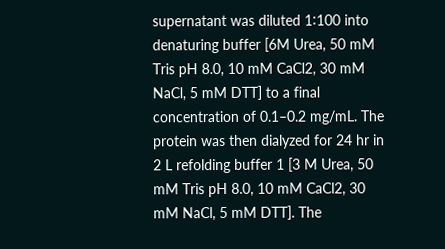supernatant was diluted 1∶100 into denaturing buffer [6M Urea, 50 mM Tris pH 8.0, 10 mM CaCl2, 30 mM NaCl, 5 mM DTT] to a final concentration of 0.1–0.2 mg/mL. The protein was then dialyzed for 24 hr in 2 L refolding buffer 1 [3 M Urea, 50 mM Tris pH 8.0, 10 mM CaCl2, 30 mM NaCl, 5 mM DTT]. The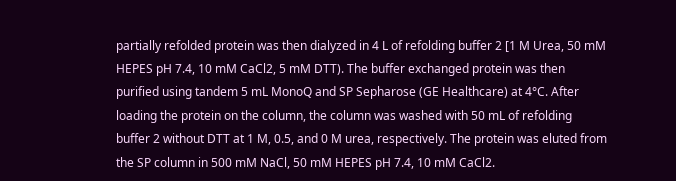partially refolded protein was then dialyzed in 4 L of refolding buffer 2 [1 M Urea, 50 mM HEPES pH 7.4, 10 mM CaCl2, 5 mM DTT). The buffer exchanged protein was then purified using tandem 5 mL MonoQ and SP Sepharose (GE Healthcare) at 4°C. After loading the protein on the column, the column was washed with 50 mL of refolding buffer 2 without DTT at 1 M, 0.5, and 0 M urea, respectively. The protein was eluted from the SP column in 500 mM NaCl, 50 mM HEPES pH 7.4, 10 mM CaCl2.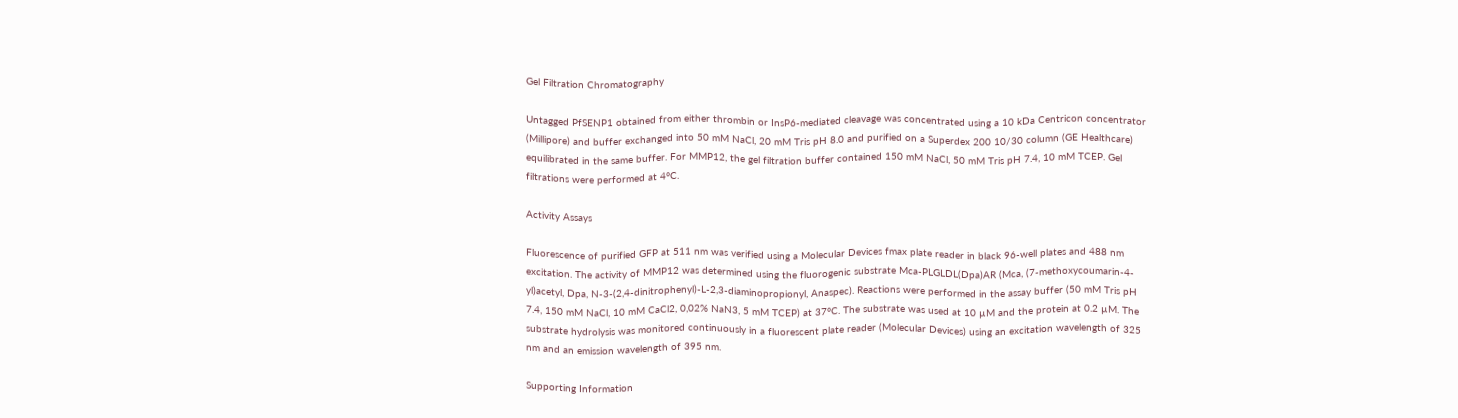Gel Filtration Chromatography

Untagged PfSENP1 obtained from either thrombin or InsP6-mediated cleavage was concentrated using a 10 kDa Centricon concentrator (Millipore) and buffer exchanged into 50 mM NaCl, 20 mM Tris pH 8.0 and purified on a Superdex 200 10/30 column (GE Healthcare) equilibrated in the same buffer. For MMP12, the gel filtration buffer contained 150 mM NaCl, 50 mM Tris pH 7.4, 10 mM TCEP. Gel filtrations were performed at 4°C.

Activity Assays

Fluorescence of purified GFP at 511 nm was verified using a Molecular Devices fmax plate reader in black 96-well plates and 488 nm excitation. The activity of MMP12 was determined using the fluorogenic substrate Mca-PLGLDL(Dpa)AR (Mca, (7-methoxycoumarin-4-yl)acetyl, Dpa, N-3-(2,4-dinitrophenyl)-L-2,3-diaminopropionyl, Anaspec). Reactions were performed in the assay buffer (50 mM Tris pH 7.4, 150 mM NaCl, 10 mM CaCl2, 0,02% NaN3, 5 mM TCEP) at 37°C. The substrate was used at 10 µM and the protein at 0.2 µM. The substrate hydrolysis was monitored continuously in a fluorescent plate reader (Molecular Devices) using an excitation wavelength of 325 nm and an emission wavelength of 395 nm.

Supporting Information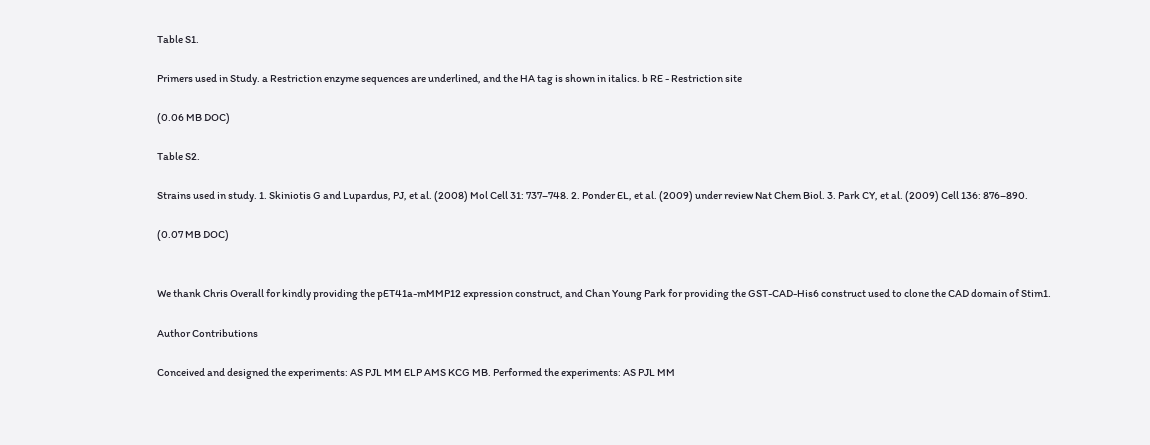Table S1.

Primers used in Study. a Restriction enzyme sequences are underlined, and the HA tag is shown in italics. b RE - Restriction site

(0.06 MB DOC)

Table S2.

Strains used in study. 1. Skiniotis G and Lupardus, PJ, et al. (2008) Mol Cell 31: 737–748. 2. Ponder EL, et al. (2009) under review Nat Chem Biol. 3. Park CY, et al. (2009) Cell 136: 876–890.

(0.07 MB DOC)


We thank Chris Overall for kindly providing the pET41a-mMMP12 expression construct, and Chan Young Park for providing the GST-CAD-His6 construct used to clone the CAD domain of Stim1.

Author Contributions

Conceived and designed the experiments: AS PJL MM ELP AMS KCG MB. Performed the experiments: AS PJL MM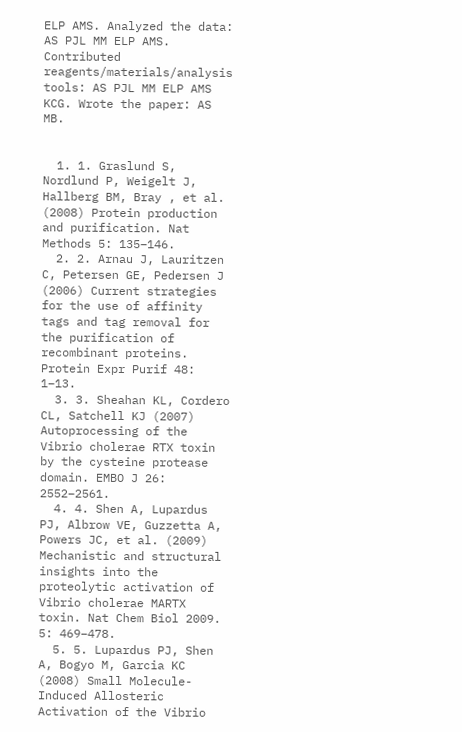ELP AMS. Analyzed the data: AS PJL MM ELP AMS. Contributed reagents/materials/analysis tools: AS PJL MM ELP AMS KCG. Wrote the paper: AS MB.


  1. 1. Graslund S, Nordlund P, Weigelt J, Hallberg BM, Bray , et al. (2008) Protein production and purification. Nat Methods 5: 135–146.
  2. 2. Arnau J, Lauritzen C, Petersen GE, Pedersen J (2006) Current strategies for the use of affinity tags and tag removal for the purification of recombinant proteins. Protein Expr Purif 48: 1–13.
  3. 3. Sheahan KL, Cordero CL, Satchell KJ (2007) Autoprocessing of the Vibrio cholerae RTX toxin by the cysteine protease domain. EMBO J 26: 2552–2561.
  4. 4. Shen A, Lupardus PJ, Albrow VE, Guzzetta A, Powers JC, et al. (2009) Mechanistic and structural insights into the proteolytic activation of Vibrio cholerae MARTX toxin. Nat Chem Biol 2009. 5: 469–478.
  5. 5. Lupardus PJ, Shen A, Bogyo M, Garcia KC (2008) Small Molecule-Induced Allosteric Activation of the Vibrio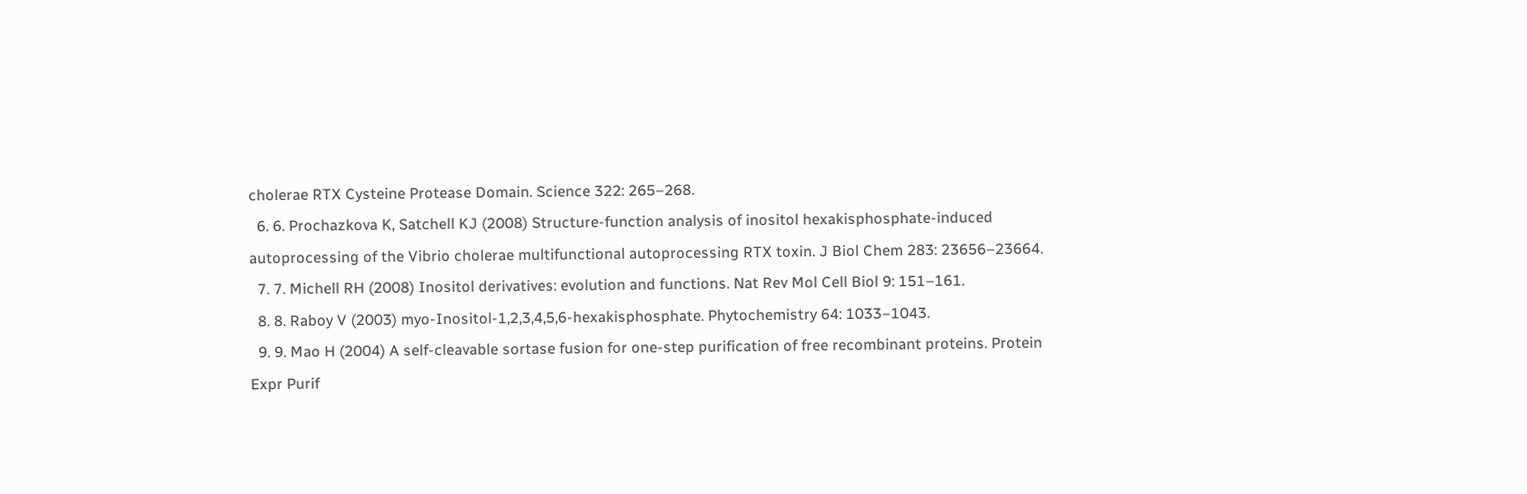cholerae RTX Cysteine Protease Domain. Science 322: 265–268.
  6. 6. Prochazkova K, Satchell KJ (2008) Structure-function analysis of inositol hexakisphosphate-induced autoprocessing of the Vibrio cholerae multifunctional autoprocessing RTX toxin. J Biol Chem 283: 23656–23664.
  7. 7. Michell RH (2008) Inositol derivatives: evolution and functions. Nat Rev Mol Cell Biol 9: 151–161.
  8. 8. Raboy V (2003) myo-Inositol-1,2,3,4,5,6-hexakisphosphate. Phytochemistry 64: 1033–1043.
  9. 9. Mao H (2004) A self-cleavable sortase fusion for one-step purification of free recombinant proteins. Protein Expr Purif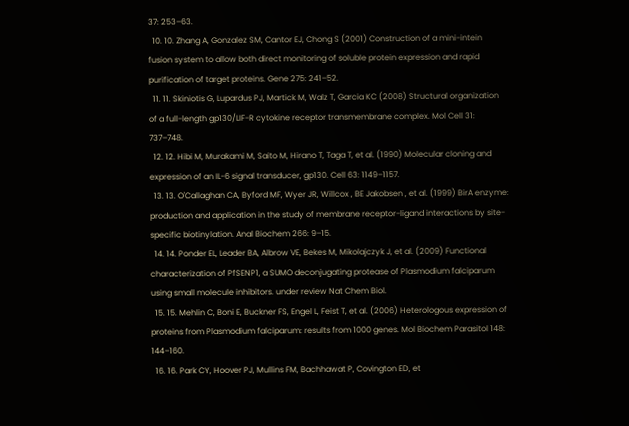37: 253–63.
  10. 10. Zhang A, Gonzalez SM, Cantor EJ, Chong S (2001) Construction of a mini-intein fusion system to allow both direct monitoring of soluble protein expression and rapid purification of target proteins. Gene 275: 241–52.
  11. 11. Skiniotis G, Lupardus PJ, Martick M, Walz T, Garcia KC (2008) Structural organization of a full-length gp130/LIF-R cytokine receptor transmembrane complex. Mol Cell 31: 737–748.
  12. 12. Hibi M, Murakami M, Saito M, Hirano T, Taga T, et al. (1990) Molecular cloning and expression of an IL-6 signal transducer, gp130. Cell 63: 1149–1157.
  13. 13. O'Callaghan CA, Byford MF, Wyer JR, Willcox , BE Jakobsen , et al. (1999) BirA enzyme: production and application in the study of membrane receptor-ligand interactions by site-specific biotinylation. Anal Biochem 266: 9–15.
  14. 14. Ponder EL, Leader BA, Albrow VE, Bekes M, Mikolajczyk J, et al. (2009) Functional characterization of PfSENP1, a SUMO deconjugating protease of Plasmodium falciparum using small molecule inhibitors. under review Nat Chem Biol.
  15. 15. Mehlin C, Boni E, Buckner FS, Engel L, Feist T, et al. (2006) Heterologous expression of proteins from Plasmodium falciparum: results from 1000 genes. Mol Biochem Parasitol 148: 144–160.
  16. 16. Park CY, Hoover PJ, Mullins FM, Bachhawat P, Covington ED, et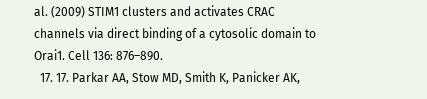al. (2009) STIM1 clusters and activates CRAC channels via direct binding of a cytosolic domain to Orai1. Cell 136: 876–890.
  17. 17. Parkar AA, Stow MD, Smith K, Panicker AK,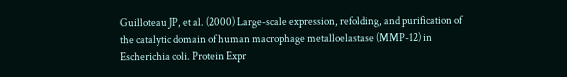Guilloteau JP, et al. (2000) Large-scale expression, refolding, and purification of the catalytic domain of human macrophage metalloelastase (MMP-12) in Escherichia coli. Protein Expr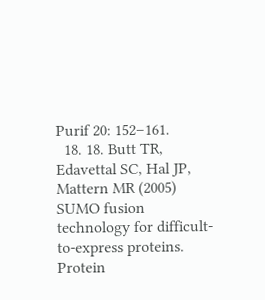Purif 20: 152–161.
  18. 18. Butt TR, Edavettal SC, Hal JP, Mattern MR (2005) SUMO fusion technology for difficult-to-express proteins. Protein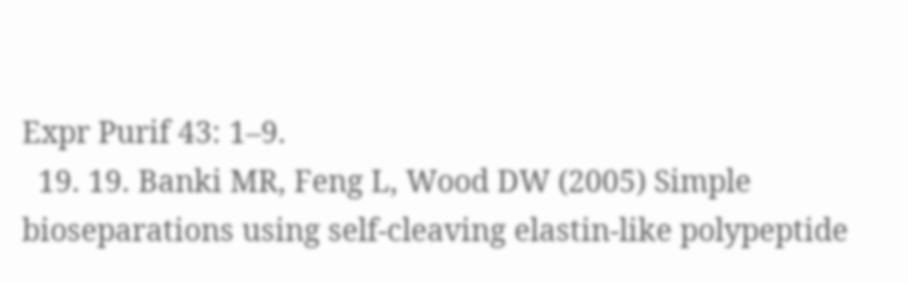Expr Purif 43: 1–9.
  19. 19. Banki MR, Feng L, Wood DW (2005) Simple bioseparations using self-cleaving elastin-like polypeptide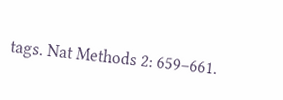tags. Nat Methods 2: 659–661.